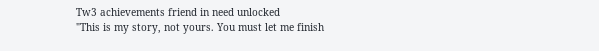Tw3 achievements friend in need unlocked
"This is my story, not yours. You must let me finish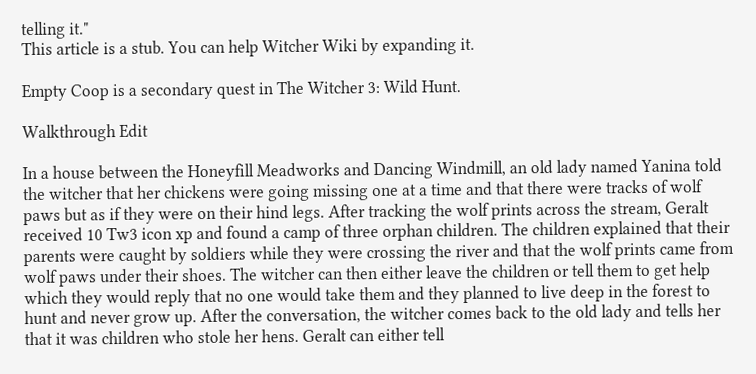telling it."
This article is a stub. You can help Witcher Wiki by expanding it.

Empty Coop is a secondary quest in The Witcher 3: Wild Hunt.

Walkthrough Edit

In a house between the Honeyfill Meadworks and Dancing Windmill, an old lady named Yanina told the witcher that her chickens were going missing one at a time and that there were tracks of wolf paws but as if they were on their hind legs. After tracking the wolf prints across the stream, Geralt received 10 Tw3 icon xp and found a camp of three orphan children. The children explained that their parents were caught by soldiers while they were crossing the river and that the wolf prints came from wolf paws under their shoes. The witcher can then either leave the children or tell them to get help which they would reply that no one would take them and they planned to live deep in the forest to hunt and never grow up. After the conversation, the witcher comes back to the old lady and tells her that it was children who stole her hens. Geralt can either tell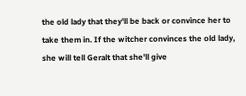the old lady that they'll be back or convince her to take them in. If the witcher convinces the old lady, she will tell Geralt that she'll give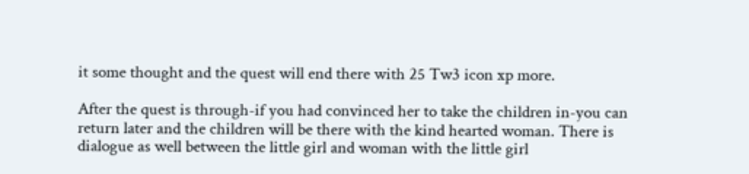it some thought and the quest will end there with 25 Tw3 icon xp more.

After the quest is through-if you had convinced her to take the children in-you can return later and the children will be there with the kind hearted woman. There is dialogue as well between the little girl and woman with the little girl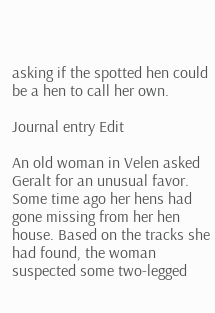asking if the spotted hen could be a hen to call her own.

Journal entry Edit

An old woman in Velen asked Geralt for an unusual favor. Some time ago her hens had gone missing from her hen house. Based on the tracks she had found, the woman suspected some two-legged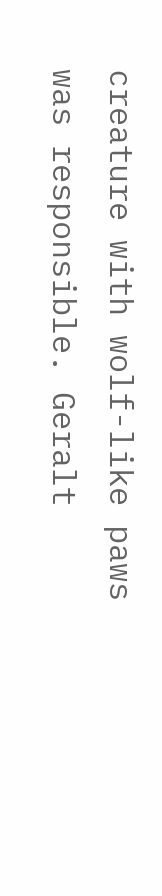creature with wolf-like paws was responsible. Geralt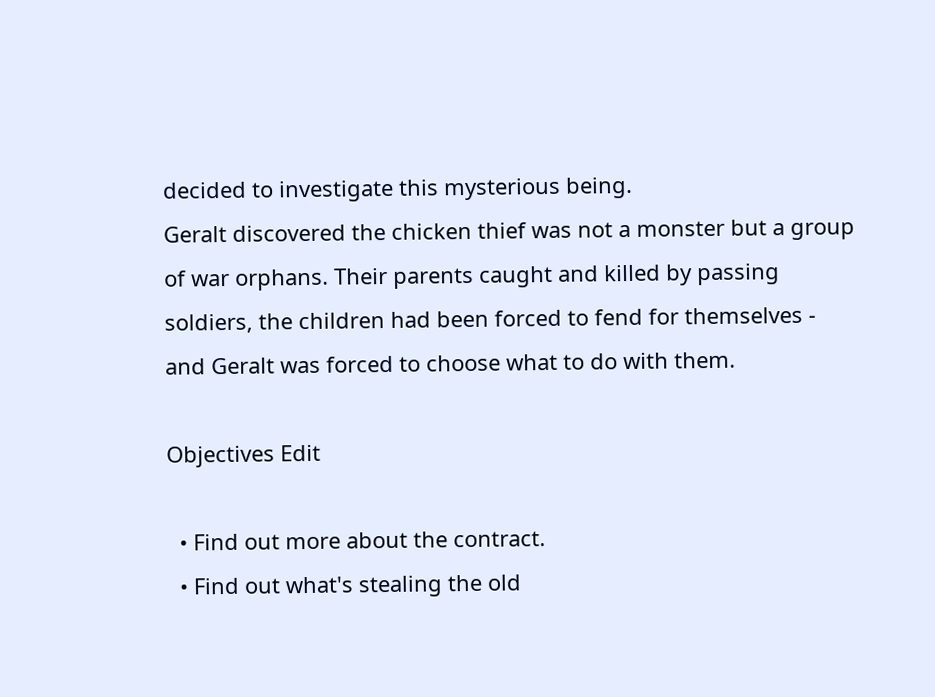decided to investigate this mysterious being.
Geralt discovered the chicken thief was not a monster but a group of war orphans. Their parents caught and killed by passing soldiers, the children had been forced to fend for themselves - and Geralt was forced to choose what to do with them.

Objectives Edit

  • Find out more about the contract.
  • Find out what's stealing the old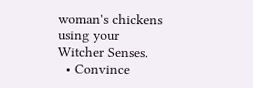woman's chickens using your Witcher Senses.
  • Convince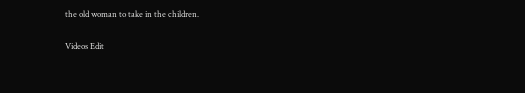the old woman to take in the children.

Videos Edit